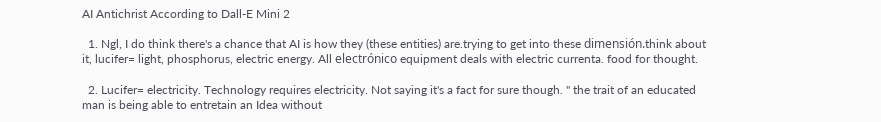AI Antichrist According to Dall-E Mini 2

  1. Ngl, I do think there's a chance that AI is how they (these entities) are.trying to get into these dimensión.think about it, lucifer= light, phosphorus, electric energy. All electrónico equipment deals with electric currenta. food for thought.

  2. Lucifer= electricity. Technology requires electricity. Not saying it's a fact for sure though. " the trait of an educated man is being able to entretain an Idea without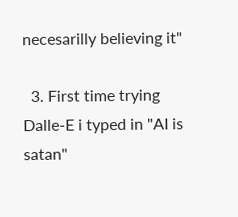necesarilly believing it"

  3. First time trying Dalle-E i typed in "AI is satan"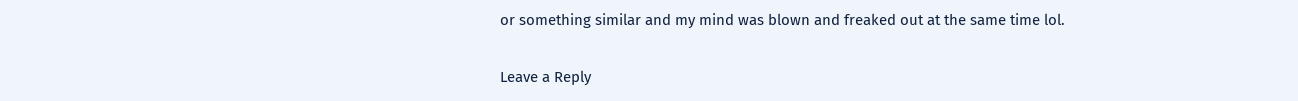or something similar and my mind was blown and freaked out at the same time lol.

Leave a Reply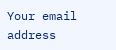Your email address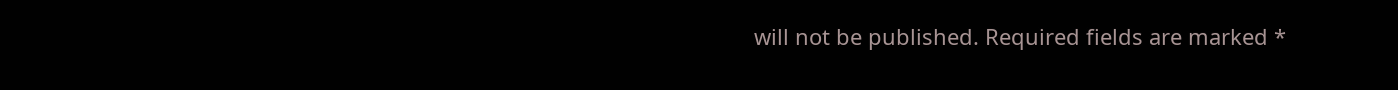will not be published. Required fields are marked *